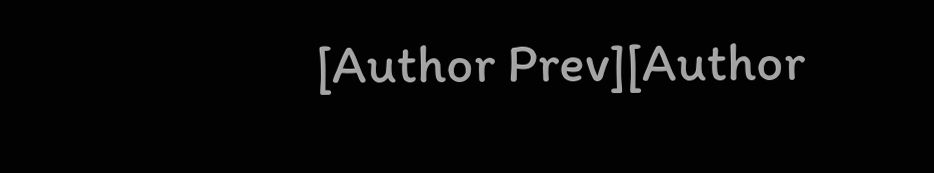[Author Prev][Author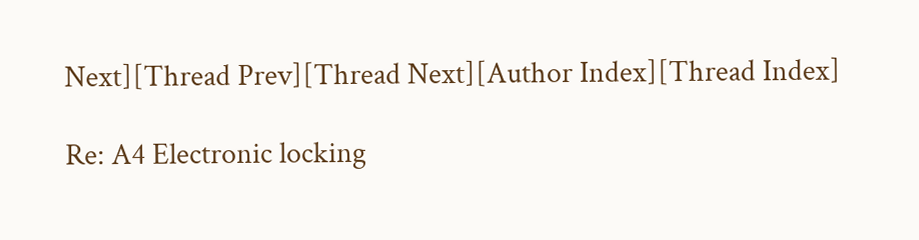Next][Thread Prev][Thread Next][Author Index][Thread Index]

Re: A4 Electronic locking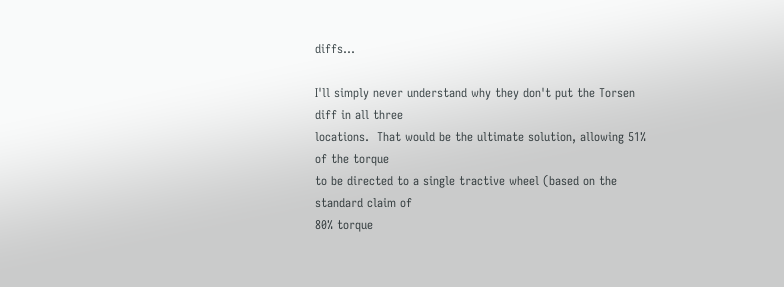diffs...

I'll simply never understand why they don't put the Torsen diff in all three
locations.  That would be the ultimate solution, allowing 51% of the torque
to be directed to a single tractive wheel (based on the standard claim of
80% torque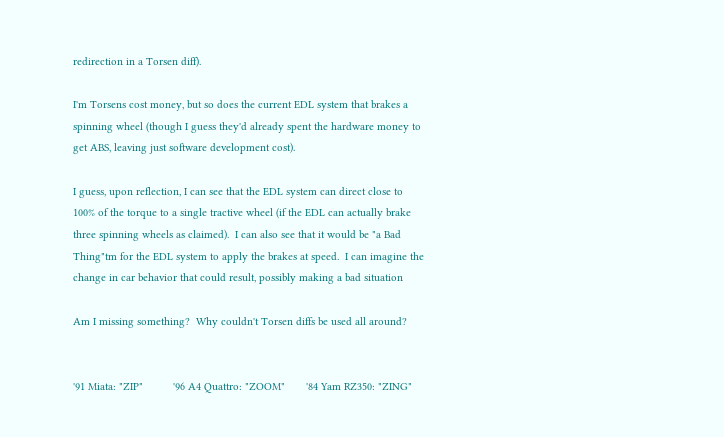redirection in a Torsen diff).

I'm Torsens cost money, but so does the current EDL system that brakes a
spinning wheel (though I guess they'd already spent the hardware money to
get ABS, leaving just software development cost).

I guess, upon reflection, I can see that the EDL system can direct close to
100% of the torque to a single tractive wheel (if the EDL can actually brake
three spinning wheels as claimed).  I can also see that it would be "a Bad
Thing"tm for the EDL system to apply the brakes at speed.  I can imagine the
change in car behavior that could result, possibly making a bad situation

Am I missing something?  Why couldn't Torsen diffs be used all around?


'91 Miata: "ZIP"          '96 A4 Quattro: "ZOOM"       '84 Yam RZ350: "ZING"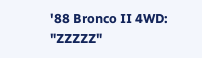'88 Bronco II 4WD: "ZZZZZ"